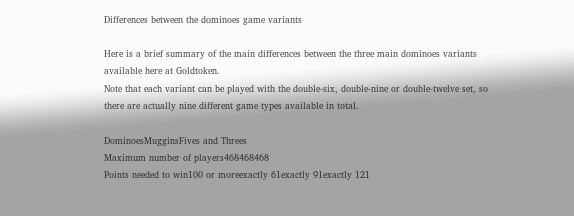Differences between the dominoes game variants

Here is a brief summary of the main differences between the three main dominoes variants available here at Goldtoken.
Note that each variant can be played with the double-six, double-nine or double-twelve set, so there are actually nine different game types available in total.

DominoesMugginsFives and Threes
Maximum number of players468468468
Points needed to win100 or moreexactly 61exactly 91exactly 121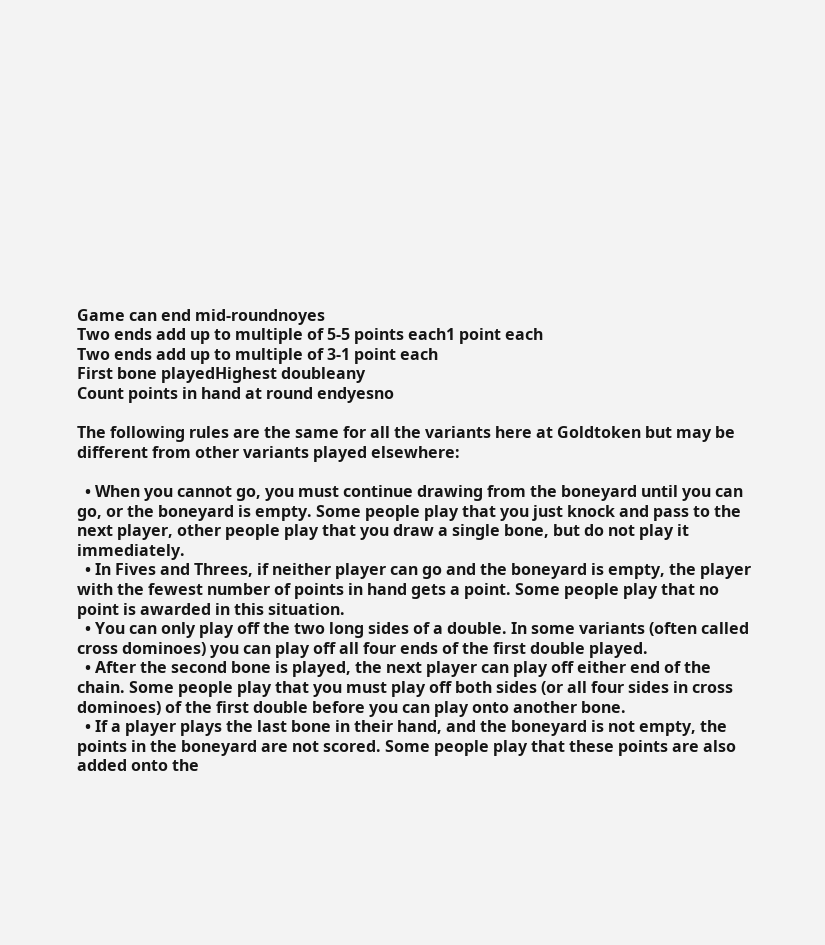Game can end mid-roundnoyes
Two ends add up to multiple of 5-5 points each1 point each
Two ends add up to multiple of 3-1 point each
First bone playedHighest doubleany
Count points in hand at round endyesno

The following rules are the same for all the variants here at Goldtoken but may be different from other variants played elsewhere:

  • When you cannot go, you must continue drawing from the boneyard until you can go, or the boneyard is empty. Some people play that you just knock and pass to the next player, other people play that you draw a single bone, but do not play it immediately.
  • In Fives and Threes, if neither player can go and the boneyard is empty, the player with the fewest number of points in hand gets a point. Some people play that no point is awarded in this situation.
  • You can only play off the two long sides of a double. In some variants (often called cross dominoes) you can play off all four ends of the first double played.
  • After the second bone is played, the next player can play off either end of the chain. Some people play that you must play off both sides (or all four sides in cross dominoes) of the first double before you can play onto another bone.
  • If a player plays the last bone in their hand, and the boneyard is not empty, the points in the boneyard are not scored. Some people play that these points are also added onto the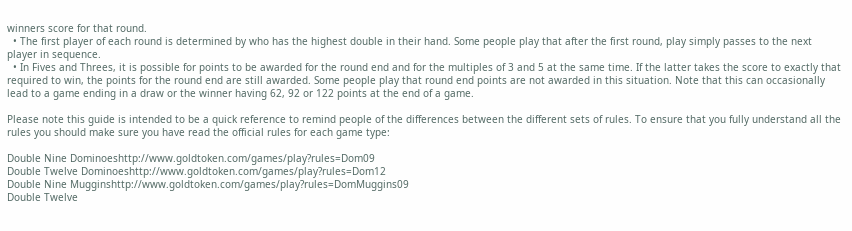winners score for that round.
  • The first player of each round is determined by who has the highest double in their hand. Some people play that after the first round, play simply passes to the next player in sequence.
  • In Fives and Threes, it is possible for points to be awarded for the round end and for the multiples of 3 and 5 at the same time. If the latter takes the score to exactly that required to win, the points for the round end are still awarded. Some people play that round end points are not awarded in this situation. Note that this can occasionally lead to a game ending in a draw or the winner having 62, 92 or 122 points at the end of a game.

Please note this guide is intended to be a quick reference to remind people of the differences between the different sets of rules. To ensure that you fully understand all the rules you should make sure you have read the official rules for each game type:

Double Nine Dominoeshttp://www.goldtoken.com/games/play?rules=Dom09
Double Twelve Dominoeshttp://www.goldtoken.com/games/play?rules=Dom12
Double Nine Mugginshttp://www.goldtoken.com/games/play?rules=DomMuggins09
Double Twelve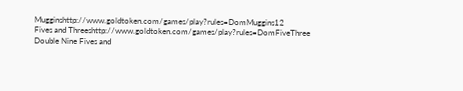Mugginshttp://www.goldtoken.com/games/play?rules=DomMuggins12
Fives and Threeshttp://www.goldtoken.com/games/play?rules=DomFiveThree
Double Nine Fives and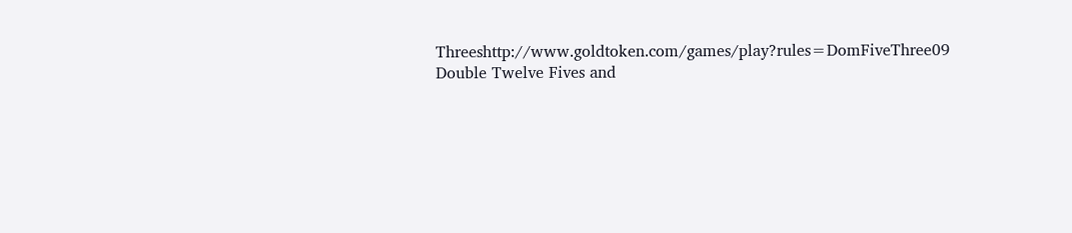Threeshttp://www.goldtoken.com/games/play?rules=DomFiveThree09
Double Twelve Fives and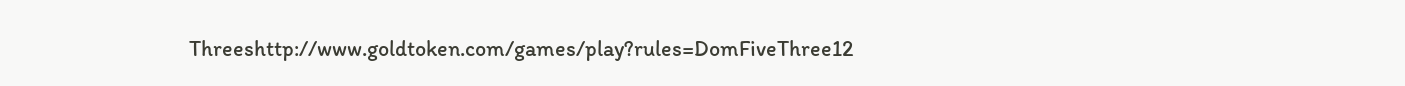Threeshttp://www.goldtoken.com/games/play?rules=DomFiveThree12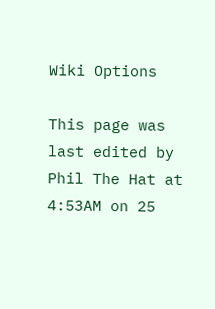Wiki Options

This page was last edited by Phil The Hat at 4:53AM on 25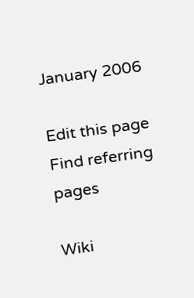January 2006

Edit this page
Find referring pages

Wiki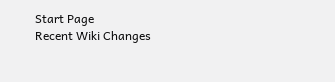Start Page
Recent Wiki Changes